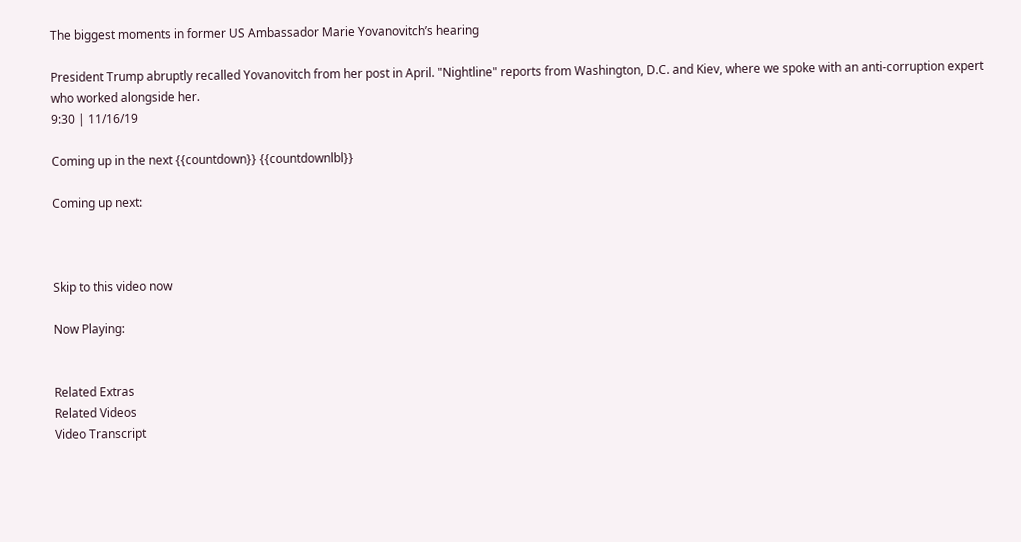The biggest moments in former US Ambassador Marie Yovanovitch’s hearing

President Trump abruptly recalled Yovanovitch from her post in April. "Nightline" reports from Washington, D.C. and Kiev, where we spoke with an anti-corruption expert who worked alongside her.
9:30 | 11/16/19

Coming up in the next {{countdown}} {{countdownlbl}}

Coming up next:



Skip to this video now

Now Playing:


Related Extras
Related Videos
Video Transcript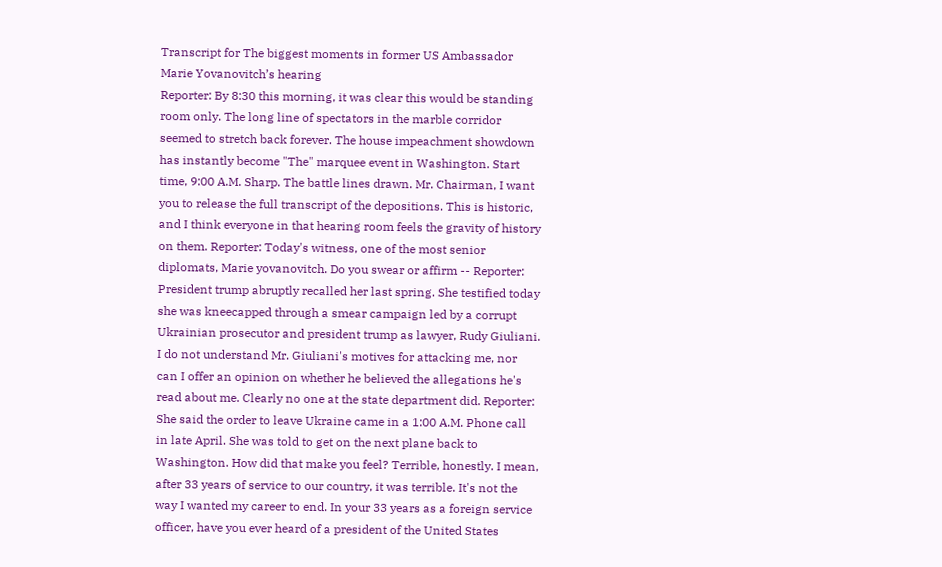Transcript for The biggest moments in former US Ambassador Marie Yovanovitch’s hearing
Reporter: By 8:30 this morning, it was clear this would be standing room only. The long line of spectators in the marble corridor seemed to stretch back forever. The house impeachment showdown has instantly become "The" marquee event in Washington. Start time, 9:00 A.M. Sharp. The battle lines drawn. Mr. Chairman, I want you to release the full transcript of the depositions. This is historic, and I think everyone in that hearing room feels the gravity of history on them. Reporter: Today's witness, one of the most senior diplomats, Marie yovanovitch. Do you swear or affirm -- Reporter: President trump abruptly recalled her last spring. She testified today she was kneecapped through a smear campaign led by a corrupt Ukrainian prosecutor and president trump as lawyer, Rudy Giuliani. I do not understand Mr. Giuliani's motives for attacking me, nor can I offer an opinion on whether he believed the allegations he's read about me. Clearly no one at the state department did. Reporter: She said the order to leave Ukraine came in a 1:00 A.M. Phone call in late April. She was told to get on the next plane back to Washington. How did that make you feel? Terrible, honestly. I mean, after 33 years of service to our country, it was terrible. It's not the way I wanted my career to end. In your 33 years as a foreign service officer, have you ever heard of a president of the United States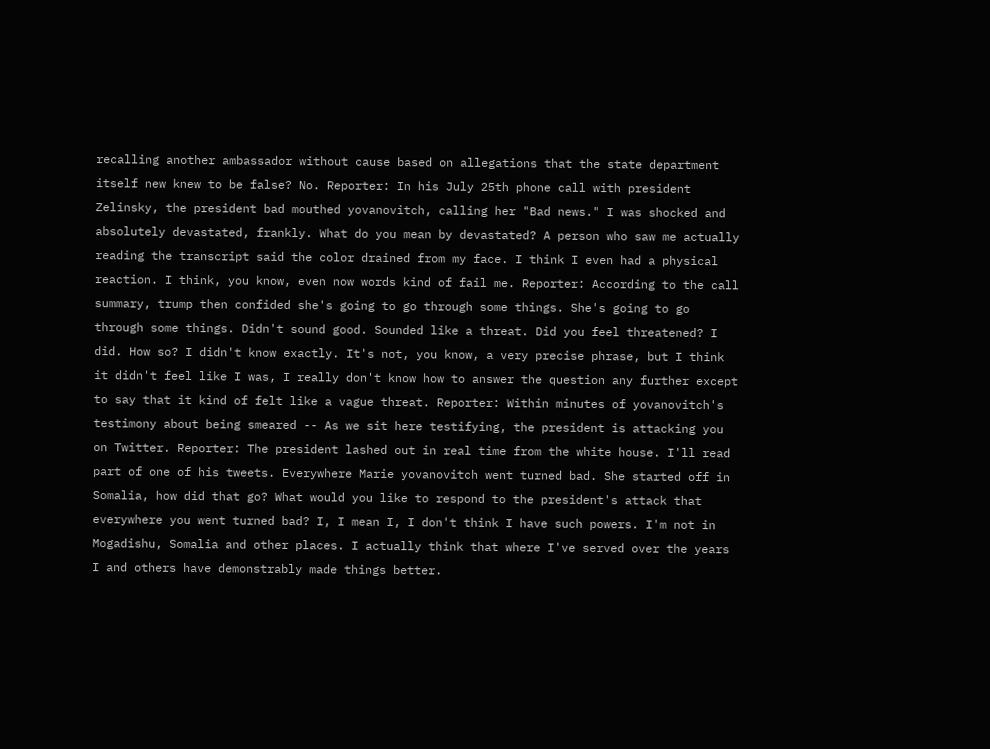recalling another ambassador without cause based on allegations that the state department itself new knew to be false? No. Reporter: In his July 25th phone call with president Zelinsky, the president bad mouthed yovanovitch, calling her "Bad news." I was shocked and absolutely devastated, frankly. What do you mean by devastated? A person who saw me actually reading the transcript said the color drained from my face. I think I even had a physical reaction. I think, you know, even now words kind of fail me. Reporter: According to the call summary, trump then confided she's going to go through some things. She's going to go through some things. Didn't sound good. Sounded like a threat. Did you feel threatened? I did. How so? I didn't know exactly. It's not, you know, a very precise phrase, but I think it didn't feel like I was, I really don't know how to answer the question any further except to say that it kind of felt like a vague threat. Reporter: Within minutes of yovanovitch's testimony about being smeared -- As we sit here testifying, the president is attacking you on Twitter. Reporter: The president lashed out in real time from the white house. I'll read part of one of his tweets. Everywhere Marie yovanovitch went turned bad. She started off in Somalia, how did that go? What would you like to respond to the president's attack that everywhere you went turned bad? I, I mean I, I don't think I have such powers. I'm not in Mogadishu, Somalia and other places. I actually think that where I've served over the years I and others have demonstrably made things better.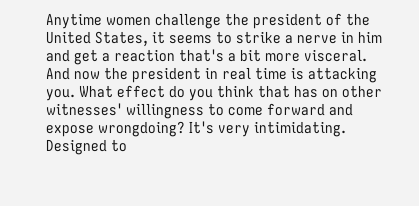Anytime women challenge the president of the United States, it seems to strike a nerve in him and get a reaction that's a bit more visceral. And now the president in real time is attacking you. What effect do you think that has on other witnesses' willingness to come forward and expose wrongdoing? It's very intimidating. Designed to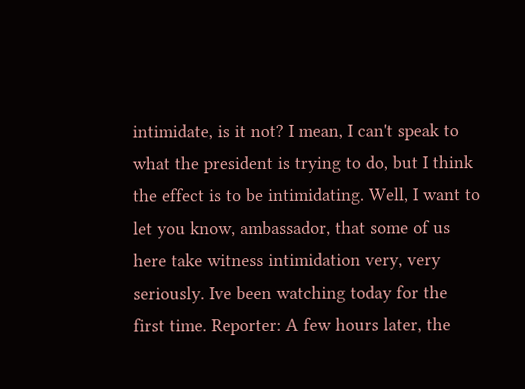intimidate, is it not? I mean, I can't speak to what the president is trying to do, but I think the effect is to be intimidating. Well, I want to let you know, ambassador, that some of us here take witness intimidation very, very seriously. Ive been watching today for the first time. Reporter: A few hours later, the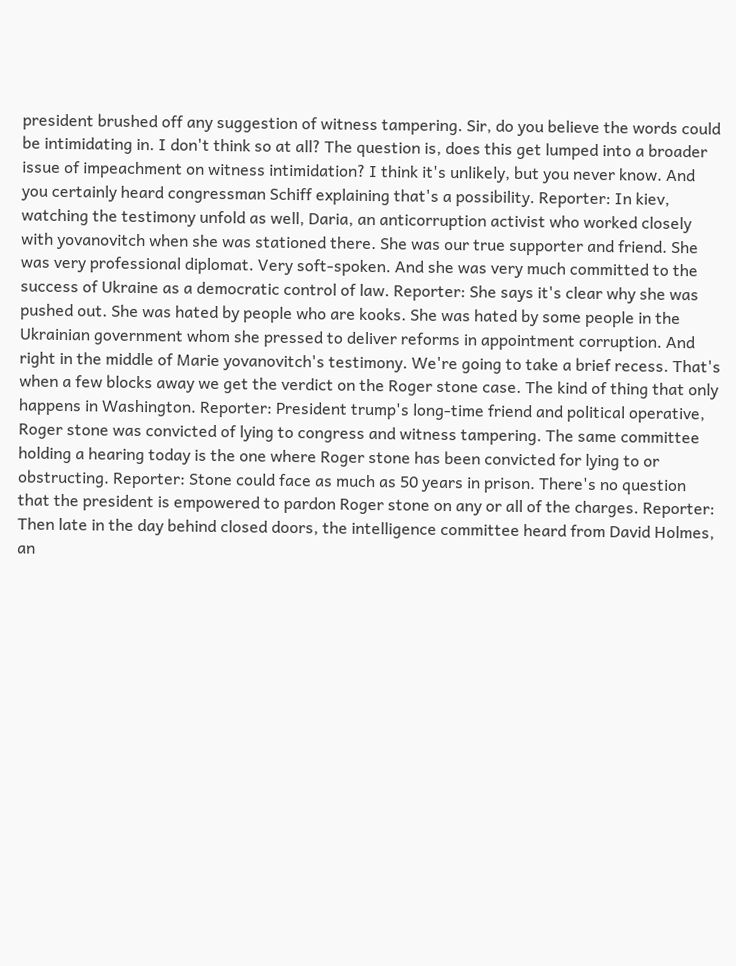president brushed off any suggestion of witness tampering. Sir, do you believe the words could be intimidating in. I don't think so at all? The question is, does this get lumped into a broader issue of impeachment on witness intimidation? I think it's unlikely, but you never know. And you certainly heard congressman Schiff explaining that's a possibility. Reporter: In kiev, watching the testimony unfold as well, Daria, an anticorruption activist who worked closely with yovanovitch when she was stationed there. She was our true supporter and friend. She was very professional diplomat. Very soft-spoken. And she was very much committed to the success of Ukraine as a democratic control of law. Reporter: She says it's clear why she was pushed out. She was hated by people who are kooks. She was hated by some people in the Ukrainian government whom she pressed to deliver reforms in appointment corruption. And right in the middle of Marie yovanovitch's testimony. We're going to take a brief recess. That's when a few blocks away we get the verdict on the Roger stone case. The kind of thing that only happens in Washington. Reporter: President trump's long-time friend and political operative, Roger stone was convicted of lying to congress and witness tampering. The same committee holding a hearing today is the one where Roger stone has been convicted for lying to or obstructing. Reporter: Stone could face as much as 50 years in prison. There's no question that the president is empowered to pardon Roger stone on any or all of the charges. Reporter: Then late in the day behind closed doors, the intelligence committee heard from David Holmes, an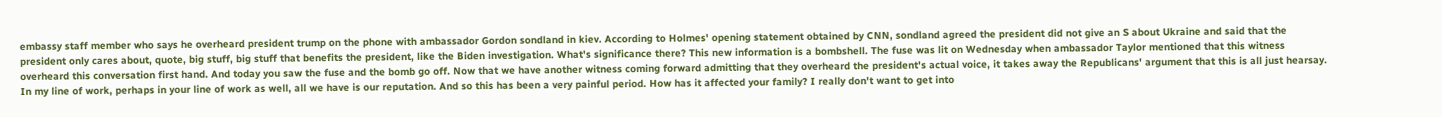embassy staff member who says he overheard president trump on the phone with ambassador Gordon sondland in kiev. According to Holmes' opening statement obtained by CNN, sondland agreed the president did not give an S about Ukraine and said that the president only cares about, quote, big stuff, big stuff that benefits the president, like the Biden investigation. What's significance there? This new information is a bombshell. The fuse was lit on Wednesday when ambassador Taylor mentioned that this witness overheard this conversation first hand. And today you saw the fuse and the bomb go off. Now that we have another witness coming forward admitting that they overheard the president's actual voice, it takes away the Republicans' argument that this is all just hearsay. In my line of work, perhaps in your line of work as well, all we have is our reputation. And so this has been a very painful period. How has it affected your family? I really don't want to get into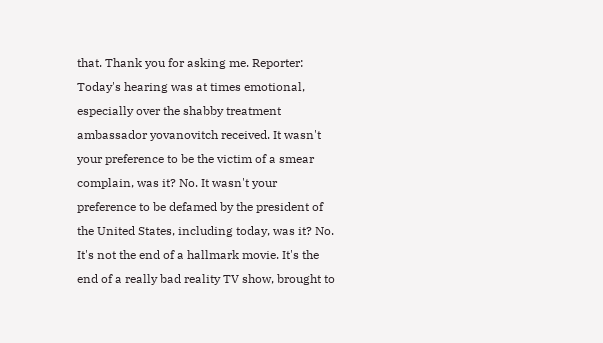that. Thank you for asking me. Reporter: Today's hearing was at times emotional, especially over the shabby treatment ambassador yovanovitch received. It wasn't your preference to be the victim of a smear complain, was it? No. It wasn't your preference to be defamed by the president of the United States, including today, was it? No. It's not the end of a hallmark movie. It's the end of a really bad reality TV show, brought to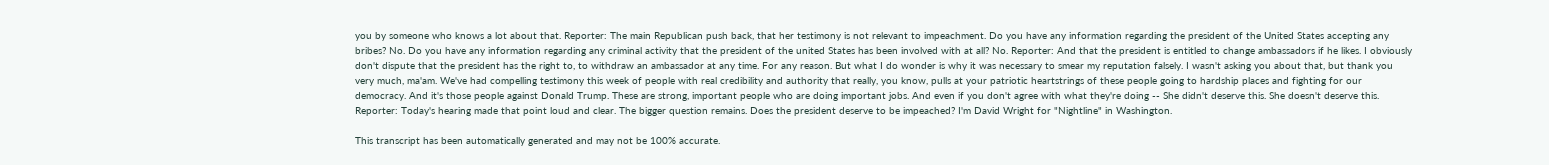you by someone who knows a lot about that. Reporter: The main Republican push back, that her testimony is not relevant to impeachment. Do you have any information regarding the president of the United States accepting any bribes? No. Do you have any information regarding any criminal activity that the president of the united States has been involved with at all? No. Reporter: And that the president is entitled to change ambassadors if he likes. I obviously don't dispute that the president has the right to, to withdraw an ambassador at any time. For any reason. But what I do wonder is why it was necessary to smear my reputation falsely. I wasn't asking you about that, but thank you very much, ma'am. We've had compelling testimony this week of people with real credibility and authority that really, you know, pulls at your patriotic heartstrings of these people going to hardship places and fighting for our democracy. And it's those people against Donald Trump. These are strong, important people who are doing important jobs. And even if you don't agree with what they're doing -- She didn't deserve this. She doesn't deserve this. Reporter: Today's hearing made that point loud and clear. The bigger question remains. Does the president deserve to be impeached? I'm David Wright for "Nightline" in Washington.

This transcript has been automatically generated and may not be 100% accurate.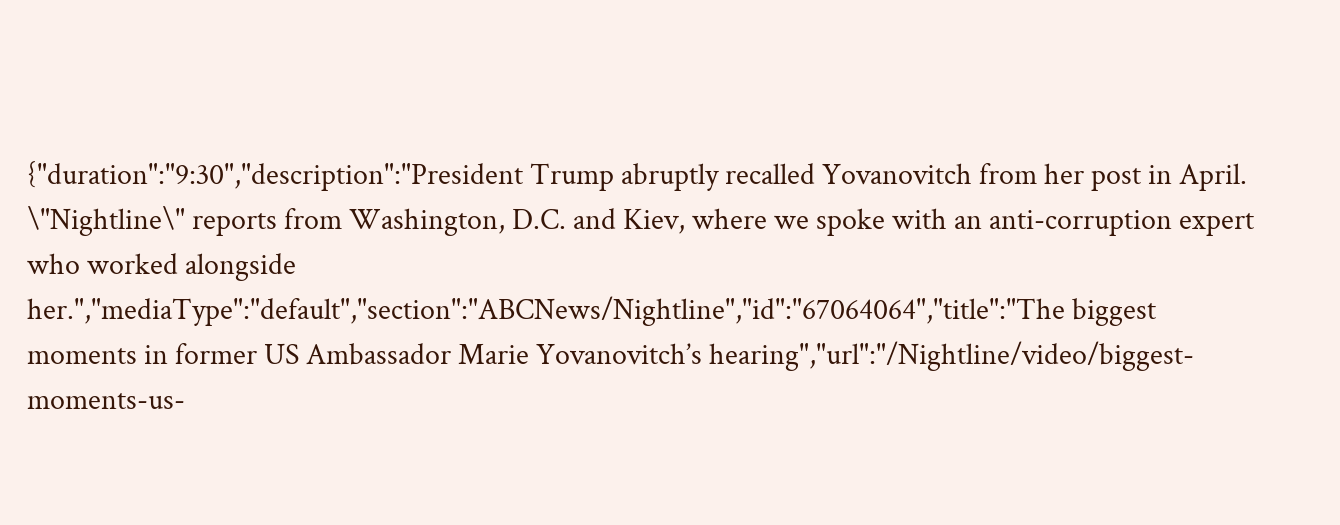{"duration":"9:30","description":"President Trump abruptly recalled Yovanovitch from her post in April. \"Nightline\" reports from Washington, D.C. and Kiev, where we spoke with an anti-corruption expert who worked alongside her.","mediaType":"default","section":"ABCNews/Nightline","id":"67064064","title":"The biggest moments in former US Ambassador Marie Yovanovitch’s hearing","url":"/Nightline/video/biggest-moments-us-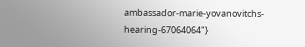ambassador-marie-yovanovitchs-hearing-67064064"}